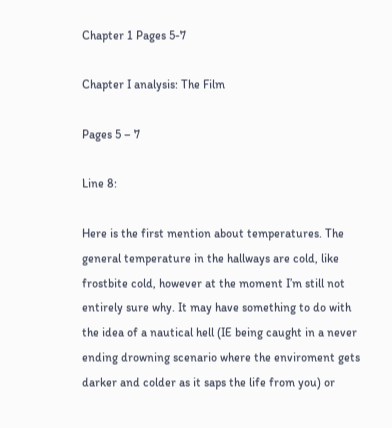Chapter 1 Pages 5-7

Chapter I analysis: The Film

Pages 5 – 7

Line 8:

Here is the first mention about temperatures. The general temperature in the hallways are cold, like frostbite cold, however at the moment I’m still not entirely sure why. It may have something to do with the idea of a nautical hell (IE being caught in a never ending drowning scenario where the enviroment gets darker and colder as it saps the life from you) or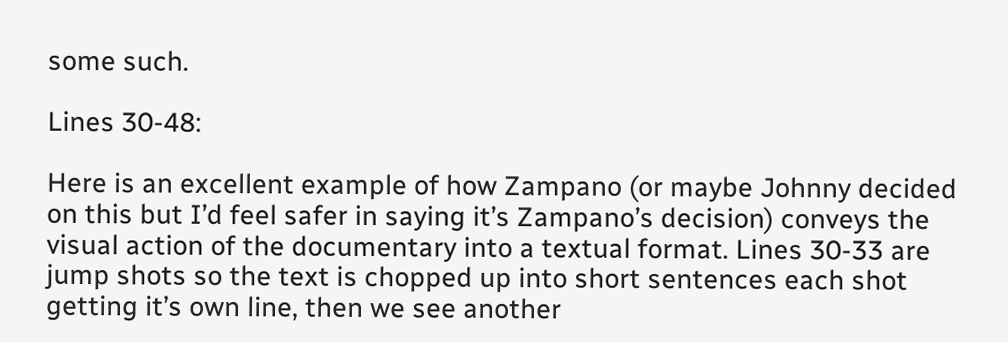some such.

Lines 30-48:

Here is an excellent example of how Zampano (or maybe Johnny decided on this but I’d feel safer in saying it’s Zampano’s decision) conveys the visual action of the documentary into a textual format. Lines 30-33 are jump shots so the text is chopped up into short sentences each shot getting it’s own line, then we see another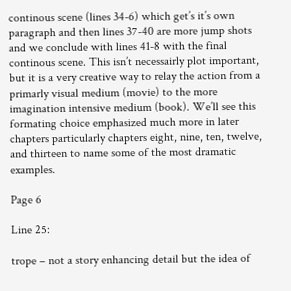continous scene (lines 34-6) which get’s it’s own paragraph and then lines 37-40 are more jump shots and we conclude with lines 41-8 with the final continous scene. This isn’t necessairly plot important, but it is a very creative way to relay the action from a primarly visual medium (movie) to the more imagination intensive medium (book). We’ll see this formating choice emphasized much more in later chapters particularly chapters eight, nine, ten, twelve, and thirteen to name some of the most dramatic examples.

Page 6

Line 25:

trope – not a story enhancing detail but the idea of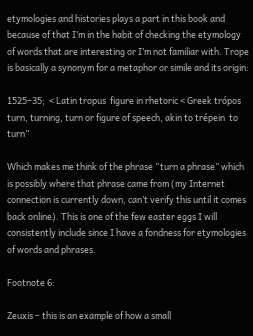etymologies and histories plays a part in this book and because of that I’m in the habit of checking the etymology of words that are interesting or I’m not familiar with. Trope is basically a synonym for a metaphor or simile and its origin:

1525–35;  < Latin tropus  figure in rhetoric < Greek trópos  turn, turning, turn or figure of speech, akin to trépein  to turn”

Which makes me think of the phrase “turn a phrase” which is possibly where that phrase came from (my Internet connection is currently down, can’t verify this until it comes back online). This is one of the few easter eggs I will consistently include since I have a fondness for etymologies of words and phrases.

Footnote 6:

Zeuxis – this is an example of how a small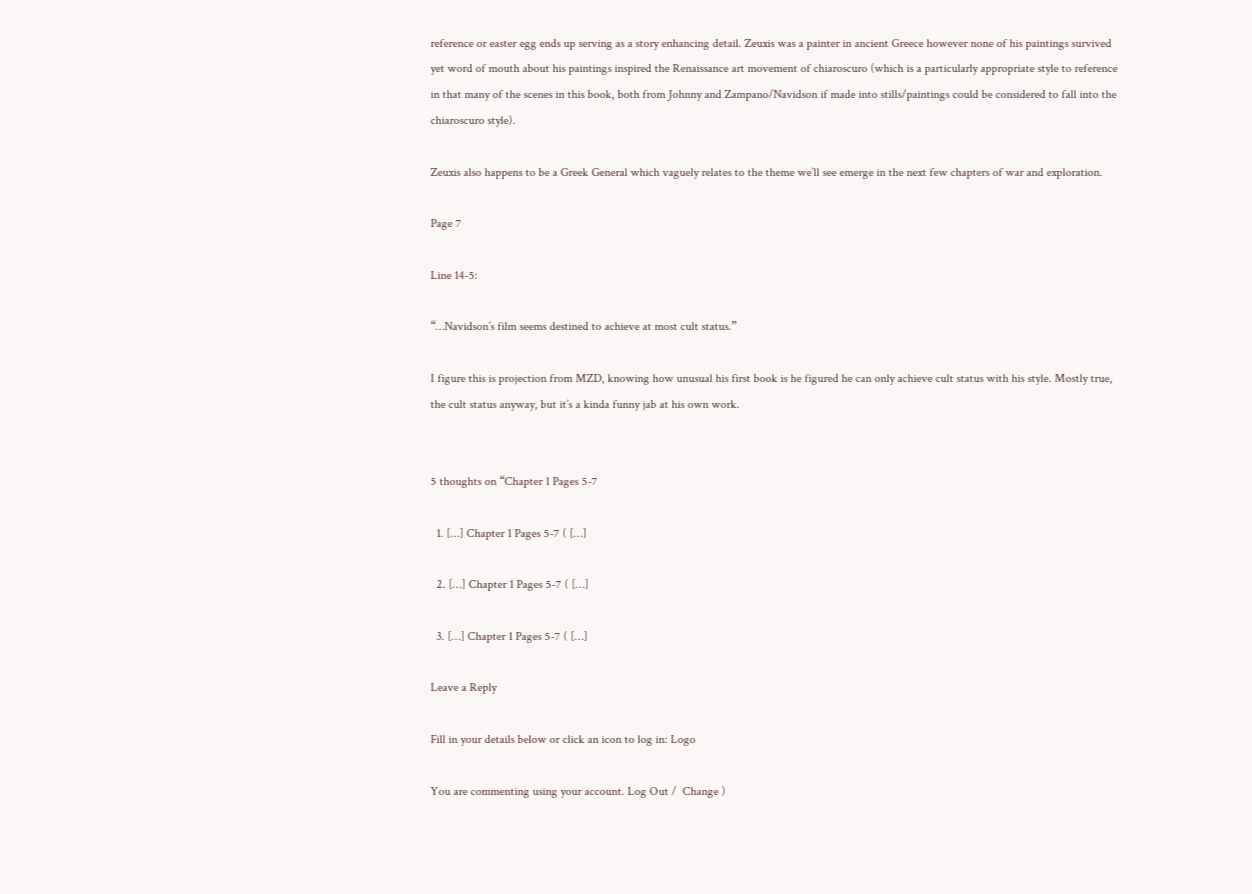reference or easter egg ends up serving as a story enhancing detail. Zeuxis was a painter in ancient Greece however none of his paintings survived yet word of mouth about his paintings inspired the Renaissance art movement of chiaroscuro (which is a particularly appropriate style to reference in that many of the scenes in this book, both from Johnny and Zampano/Navidson if made into stills/paintings could be considered to fall into the chiaroscuro style).

Zeuxis also happens to be a Greek General which vaguely relates to the theme we’ll see emerge in the next few chapters of war and exploration.

Page 7

Line 14-5:

“…Navidson’s film seems destined to achieve at most cult status.”

I figure this is projection from MZD, knowing how unusual his first book is he figured he can only achieve cult status with his style. Mostly true, the cult status anyway, but it’s a kinda funny jab at his own work.


5 thoughts on “Chapter 1 Pages 5-7

  1. […] Chapter 1 Pages 5-7 ( […]

  2. […] Chapter 1 Pages 5-7 ( […]

  3. […] Chapter 1 Pages 5-7 ( […]

Leave a Reply

Fill in your details below or click an icon to log in: Logo

You are commenting using your account. Log Out /  Change )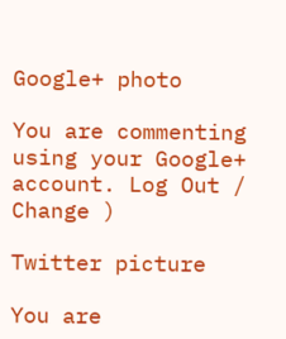Google+ photo

You are commenting using your Google+ account. Log Out /  Change )

Twitter picture

You are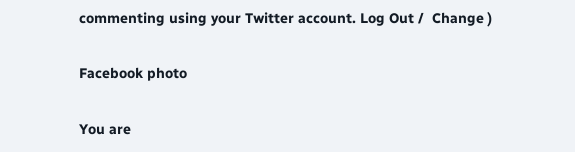commenting using your Twitter account. Log Out /  Change )

Facebook photo

You are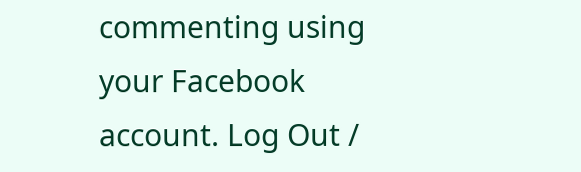commenting using your Facebook account. Log Out /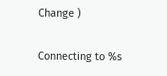Change )

Connecting to %s